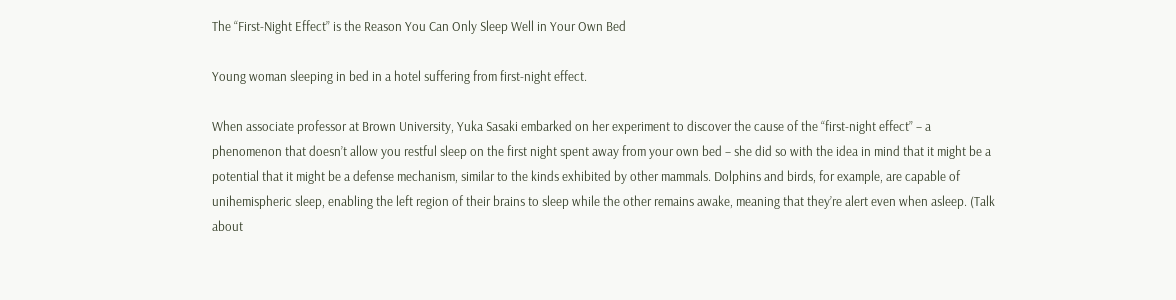The “First-Night Effect” is the Reason You Can Only Sleep Well in Your Own Bed

Young woman sleeping in bed in a hotel suffering from first-night effect.

When associate professor at Brown University, Yuka Sasaki embarked on her experiment to discover the cause of the “first-night effect” – a phenomenon that doesn’t allow you restful sleep on the first night spent away from your own bed – she did so with the idea in mind that it might be a potential that it might be a defense mechanism, similar to the kinds exhibited by other mammals. Dolphins and birds, for example, are capable of unihemispheric sleep, enabling the left region of their brains to sleep while the other remains awake, meaning that they’re alert even when asleep. (Talk about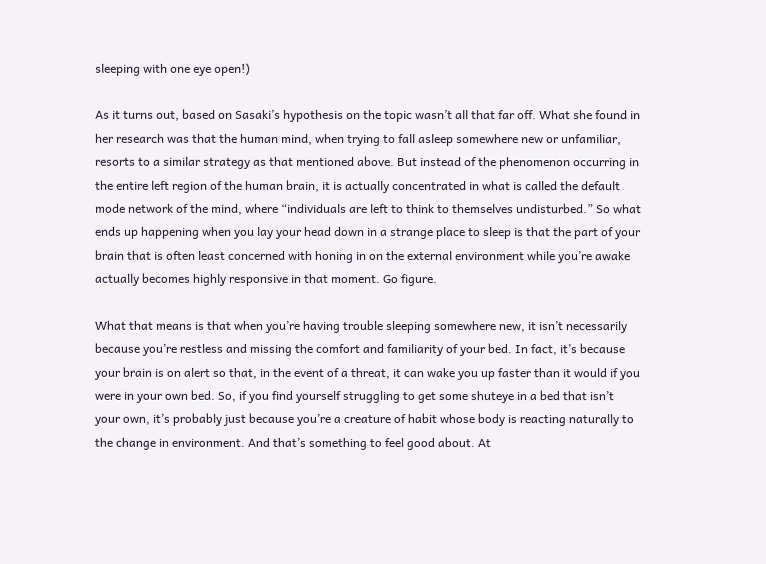sleeping with one eye open!)

As it turns out, based on Sasaki’s hypothesis on the topic wasn’t all that far off. What she found in her research was that the human mind, when trying to fall asleep somewhere new or unfamiliar, resorts to a similar strategy as that mentioned above. But instead of the phenomenon occurring in the entire left region of the human brain, it is actually concentrated in what is called the default mode network of the mind, where “individuals are left to think to themselves undisturbed.” So what ends up happening when you lay your head down in a strange place to sleep is that the part of your brain that is often least concerned with honing in on the external environment while you’re awake actually becomes highly responsive in that moment. Go figure.

What that means is that when you’re having trouble sleeping somewhere new, it isn’t necessarily because you’re restless and missing the comfort and familiarity of your bed. In fact, it’s because your brain is on alert so that, in the event of a threat, it can wake you up faster than it would if you were in your own bed. So, if you find yourself struggling to get some shuteye in a bed that isn’t your own, it’s probably just because you’re a creature of habit whose body is reacting naturally to the change in environment. And that’s something to feel good about. At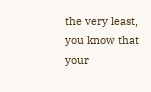the very least, you know that your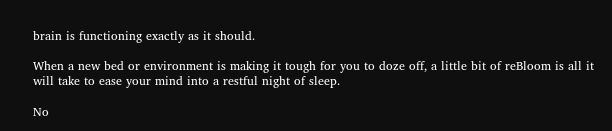brain is functioning exactly as it should.

When a new bed or environment is making it tough for you to doze off, a little bit of reBloom is all it will take to ease your mind into a restful night of sleep.

No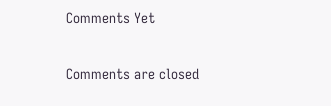Comments Yet

Comments are closed